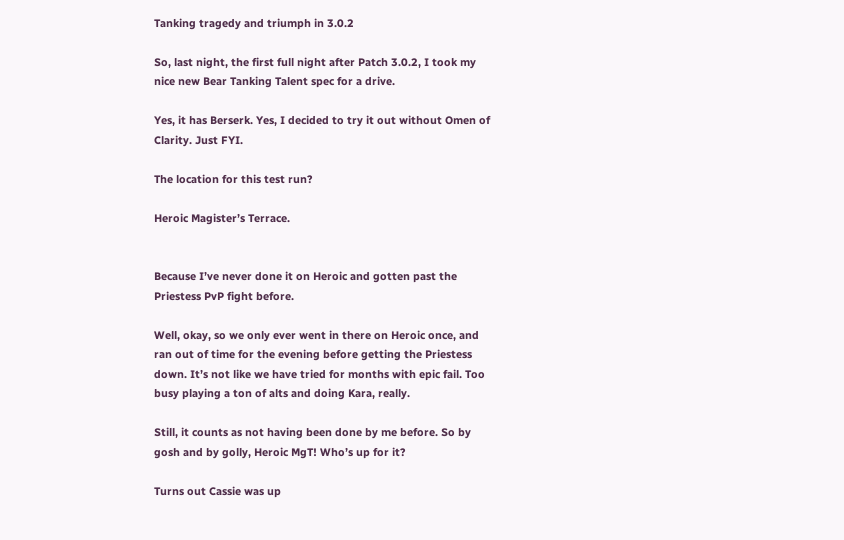Tanking tragedy and triumph in 3.0.2

So, last night, the first full night after Patch 3.0.2, I took my nice new Bear Tanking Talent spec for a drive.

Yes, it has Berserk. Yes, I decided to try it out without Omen of Clarity. Just FYI.

The location for this test run?

Heroic Magister’s Terrace.


Because I’ve never done it on Heroic and gotten past the Priestess PvP fight before.

Well, okay, so we only ever went in there on Heroic once, and ran out of time for the evening before getting the Priestess down. It’s not like we have tried for months with epic fail. Too busy playing a ton of alts and doing Kara, really.

Still, it counts as not having been done by me before. So by gosh and by golly, Heroic MgT! Who’s up for it?

Turns out Cassie was up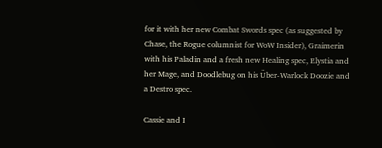for it with her new Combat Swords spec (as suggested by Chase, the Rogue columnist for WoW Insider), Graimerin with his Paladin and a fresh new Healing spec, Elystia and her Mage, and Doodlebug on his Über-Warlock Doozie and a Destro spec.

Cassie and I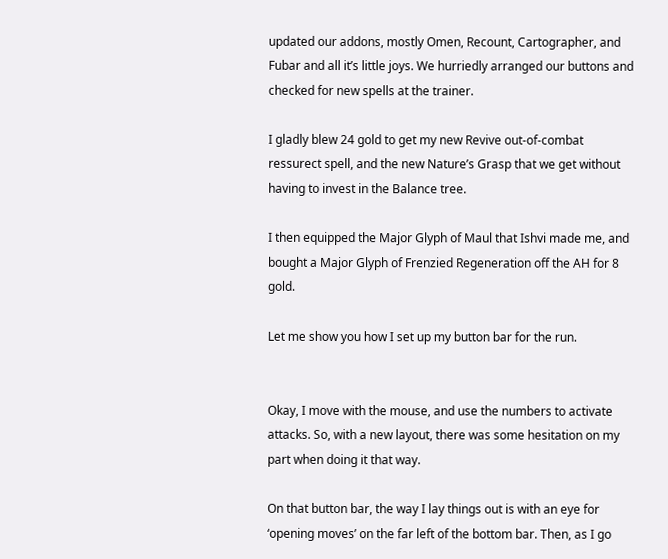updated our addons, mostly Omen, Recount, Cartographer, and Fubar and all it’s little joys. We hurriedly arranged our buttons and checked for new spells at the trainer.

I gladly blew 24 gold to get my new Revive out-of-combat ressurect spell, and the new Nature’s Grasp that we get without having to invest in the Balance tree.

I then equipped the Major Glyph of Maul that Ishvi made me, and bought a Major Glyph of Frenzied Regeneration off the AH for 8 gold.

Let me show you how I set up my button bar for the run.


Okay, I move with the mouse, and use the numbers to activate attacks. So, with a new layout, there was some hesitation on my part when doing it that way.

On that button bar, the way I lay things out is with an eye for ‘opening moves’ on the far left of the bottom bar. Then, as I go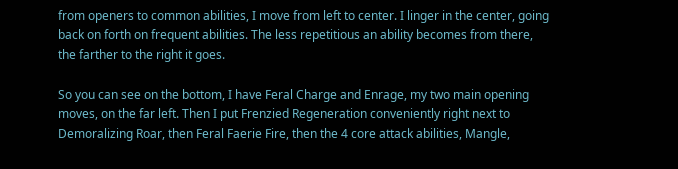from openers to common abilities, I move from left to center. I linger in the center, going back on forth on frequent abilities. The less repetitious an ability becomes from there, the farther to the right it goes.

So you can see on the bottom, I have Feral Charge and Enrage, my two main opening moves, on the far left. Then I put Frenzied Regeneration conveniently right next to Demoralizing Roar, then Feral Faerie Fire, then the 4 core attack abilities, Mangle,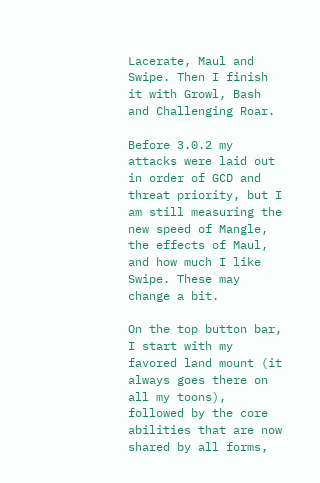Lacerate, Maul and Swipe. Then I finish it with Growl, Bash and Challenging Roar.

Before 3.0.2 my attacks were laid out in order of GCD and threat priority, but I am still measuring the new speed of Mangle, the effects of Maul, and how much I like Swipe. These may change a bit.

On the top button bar, I start with my favored land mount (it always goes there on all my toons), followed by the core abilities that are now shared by all forms,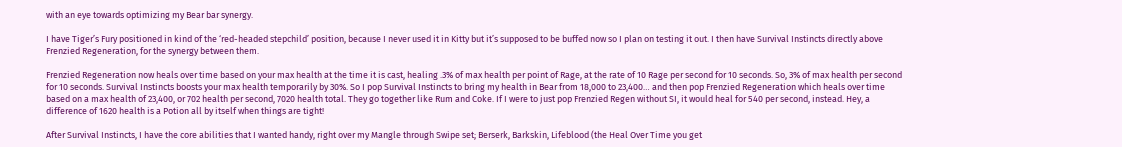with an eye towards optimizing my Bear bar synergy.

I have Tiger’s Fury positioned in kind of the ‘red-headed stepchild’ position, because I never used it in Kitty but it’s supposed to be buffed now so I plan on testing it out. I then have Survival Instincts directly above Frenzied Regeneration, for the synergy between them.

Frenzied Regeneration now heals over time based on your max health at the time it is cast, healing .3% of max health per point of Rage, at the rate of 10 Rage per second for 10 seconds. So, 3% of max health per second for 10 seconds. Survival Instincts boosts your max health temporarily by 30%. So I pop Survival Instincts to bring my health in Bear from 18,000 to 23,400… and then pop Frenzied Regeneration which heals over time based on a max health of 23,400, or 702 health per second, 7020 health total. They go together like Rum and Coke. If I were to just pop Frenzied Regen without SI, it would heal for 540 per second, instead. Hey, a difference of 1620 health is a Potion all by itself when things are tight!

After Survival Instincts, I have the core abilities that I wanted handy, right over my Mangle through Swipe set; Berserk, Barkskin, Lifeblood (the Heal Over Time you get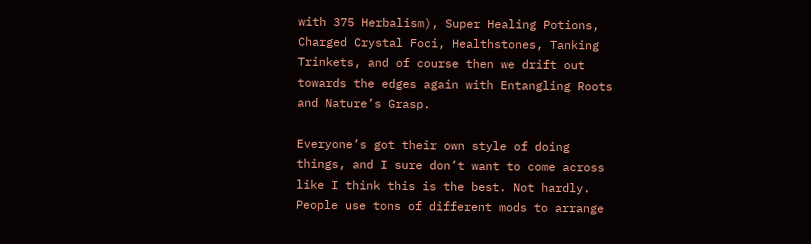with 375 Herbalism), Super Healing Potions, Charged Crystal Foci, Healthstones, Tanking Trinkets, and of course then we drift out towards the edges again with Entangling Roots and Nature’s Grasp.

Everyone’s got their own style of doing things, and I sure don’t want to come across like I think this is the best. Not hardly. People use tons of different mods to arrange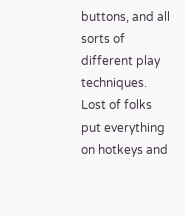buttons, and all sorts of different play techniques. Lost of folks put everything on hotkeys and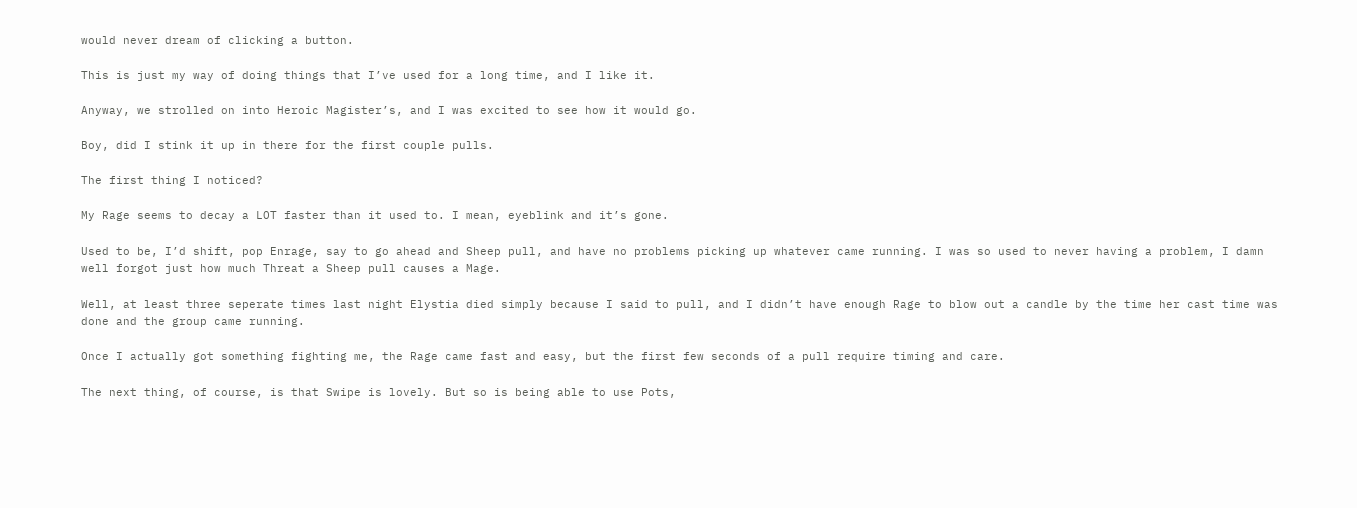would never dream of clicking a button.

This is just my way of doing things that I’ve used for a long time, and I like it.

Anyway, we strolled on into Heroic Magister’s, and I was excited to see how it would go.

Boy, did I stink it up in there for the first couple pulls.

The first thing I noticed?

My Rage seems to decay a LOT faster than it used to. I mean, eyeblink and it’s gone.

Used to be, I’d shift, pop Enrage, say to go ahead and Sheep pull, and have no problems picking up whatever came running. I was so used to never having a problem, I damn well forgot just how much Threat a Sheep pull causes a Mage.

Well, at least three seperate times last night Elystia died simply because I said to pull, and I didn’t have enough Rage to blow out a candle by the time her cast time was done and the group came running.

Once I actually got something fighting me, the Rage came fast and easy, but the first few seconds of a pull require timing and care.

The next thing, of course, is that Swipe is lovely. But so is being able to use Pots,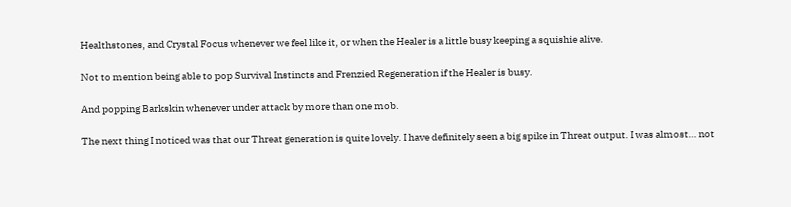Healthstones, and Crystal Focus whenever we feel like it, or when the Healer is a little busy keeping a squishie alive.

Not to mention being able to pop Survival Instincts and Frenzied Regeneration if the Healer is busy.

And popping Barkskin whenever under attack by more than one mob.

The next thing I noticed was that our Threat generation is quite lovely. I have definitely seen a big spike in Threat output. I was almost… not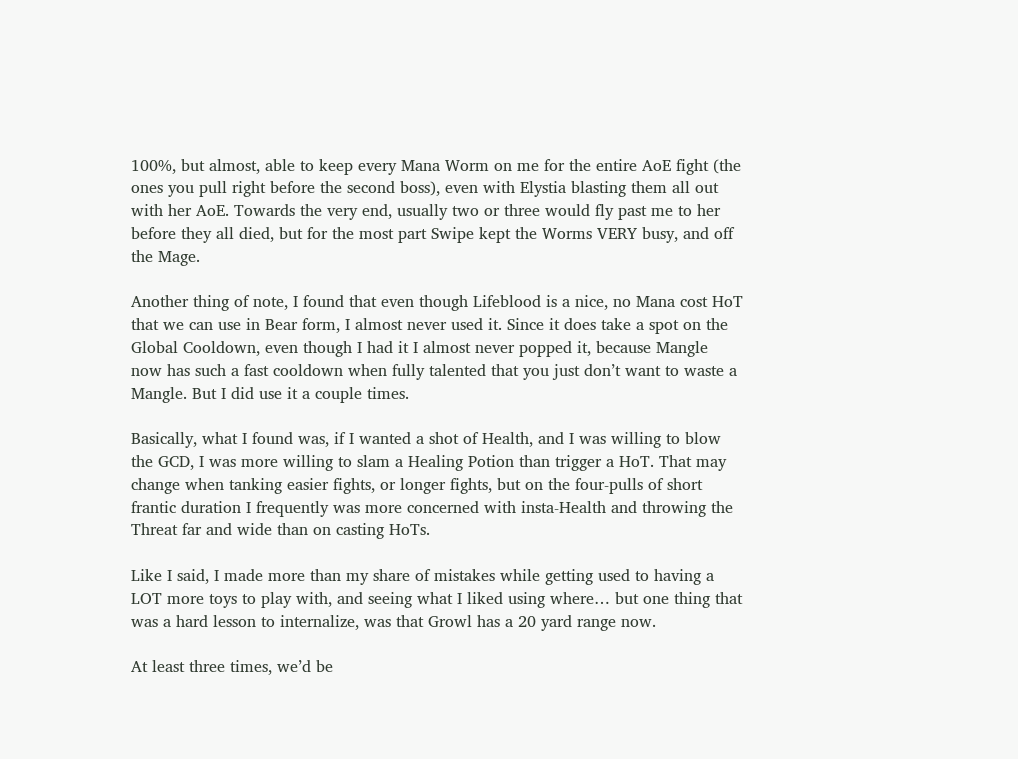100%, but almost, able to keep every Mana Worm on me for the entire AoE fight (the ones you pull right before the second boss), even with Elystia blasting them all out with her AoE. Towards the very end, usually two or three would fly past me to her before they all died, but for the most part Swipe kept the Worms VERY busy, and off the Mage.

Another thing of note, I found that even though Lifeblood is a nice, no Mana cost HoT that we can use in Bear form, I almost never used it. Since it does take a spot on the Global Cooldown, even though I had it I almost never popped it, because Mangle now has such a fast cooldown when fully talented that you just don’t want to waste a Mangle. But I did use it a couple times.

Basically, what I found was, if I wanted a shot of Health, and I was willing to blow the GCD, I was more willing to slam a Healing Potion than trigger a HoT. That may change when tanking easier fights, or longer fights, but on the four-pulls of short frantic duration I frequently was more concerned with insta-Health and throwing the Threat far and wide than on casting HoTs.

Like I said, I made more than my share of mistakes while getting used to having a LOT more toys to play with, and seeing what I liked using where… but one thing that was a hard lesson to internalize, was that Growl has a 20 yard range now.

At least three times, we’d be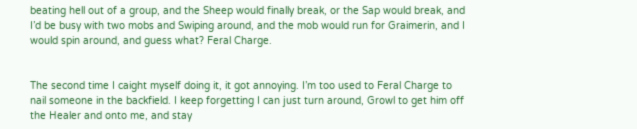beating hell out of a group, and the Sheep would finally break, or the Sap would break, and I’d be busy with two mobs and Swiping around, and the mob would run for Graimerin, and I would spin around, and guess what? Feral Charge.


The second time I caight myself doing it, it got annoying. I’m too used to Feral Charge to nail someone in the backfield. I keep forgetting I can just turn around, Growl to get him off the Healer and onto me, and stay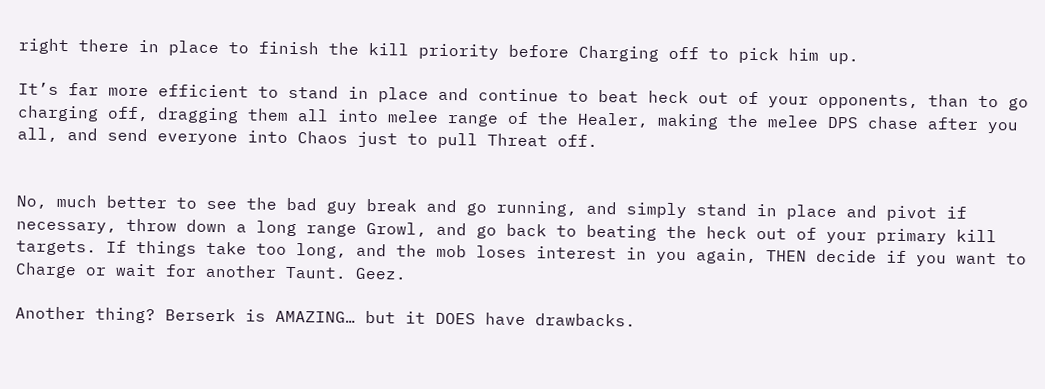right there in place to finish the kill priority before Charging off to pick him up.

It’s far more efficient to stand in place and continue to beat heck out of your opponents, than to go charging off, dragging them all into melee range of the Healer, making the melee DPS chase after you all, and send everyone into Chaos just to pull Threat off.


No, much better to see the bad guy break and go running, and simply stand in place and pivot if necessary, throw down a long range Growl, and go back to beating the heck out of your primary kill targets. If things take too long, and the mob loses interest in you again, THEN decide if you want to Charge or wait for another Taunt. Geez.

Another thing? Berserk is AMAZING… but it DOES have drawbacks.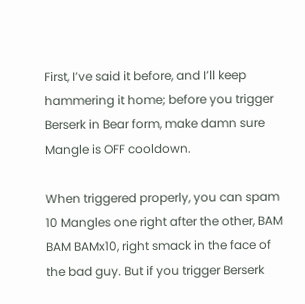First, I’ve said it before, and I’ll keep hammering it home; before you trigger Berserk in Bear form, make damn sure Mangle is OFF cooldown.

When triggered properly, you can spam 10 Mangles one right after the other, BAM BAM BAMx10, right smack in the face of the bad guy. But if you trigger Berserk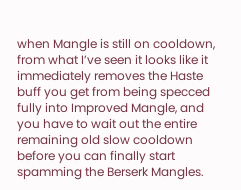when Mangle is still on cooldown, from what I’ve seen it looks like it immediately removes the Haste buff you get from being specced fully into Improved Mangle, and you have to wait out the entire remaining old slow cooldown before you can finally start spamming the Berserk Mangles.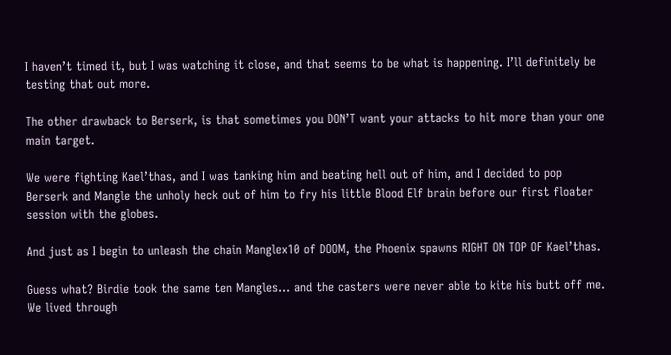I haven’t timed it, but I was watching it close, and that seems to be what is happening. I’ll definitely be testing that out more.

The other drawback to Berserk, is that sometimes you DON’T want your attacks to hit more than your one main target.

We were fighting Kael’thas, and I was tanking him and beating hell out of him, and I decided to pop Berserk and Mangle the unholy heck out of him to fry his little Blood Elf brain before our first floater session with the globes.

And just as I begin to unleash the chain Manglex10 of DOOM, the Phoenix spawns RIGHT ON TOP OF Kael’thas.

Guess what? Birdie took the same ten Mangles… and the casters were never able to kite his butt off me. We lived through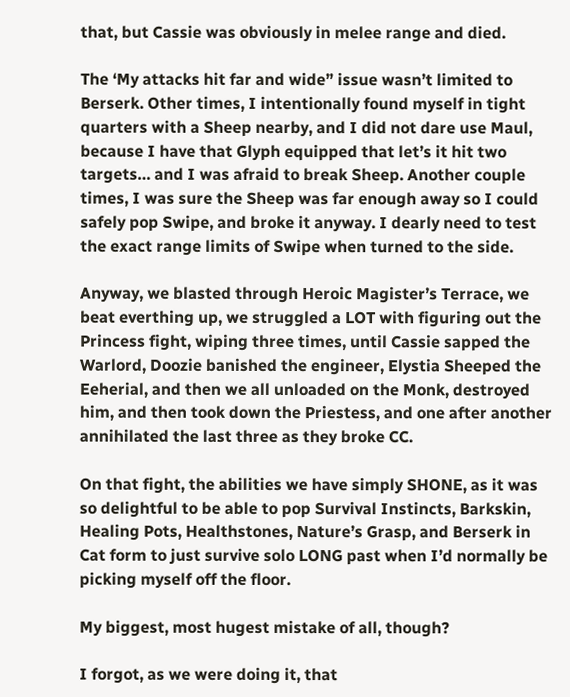that, but Cassie was obviously in melee range and died.

The ‘My attacks hit far and wide” issue wasn’t limited to Berserk. Other times, I intentionally found myself in tight quarters with a Sheep nearby, and I did not dare use Maul, because I have that Glyph equipped that let’s it hit two targets… and I was afraid to break Sheep. Another couple times, I was sure the Sheep was far enough away so I could safely pop Swipe, and broke it anyway. I dearly need to test the exact range limits of Swipe when turned to the side.

Anyway, we blasted through Heroic Magister’s Terrace, we beat everthing up, we struggled a LOT with figuring out the Princess fight, wiping three times, until Cassie sapped the Warlord, Doozie banished the engineer, Elystia Sheeped the Eeherial, and then we all unloaded on the Monk, destroyed him, and then took down the Priestess, and one after another annihilated the last three as they broke CC.

On that fight, the abilities we have simply SHONE, as it was so delightful to be able to pop Survival Instincts, Barkskin, Healing Pots, Healthstones, Nature’s Grasp, and Berserk in Cat form to just survive solo LONG past when I’d normally be picking myself off the floor.

My biggest, most hugest mistake of all, though?

I forgot, as we were doing it, that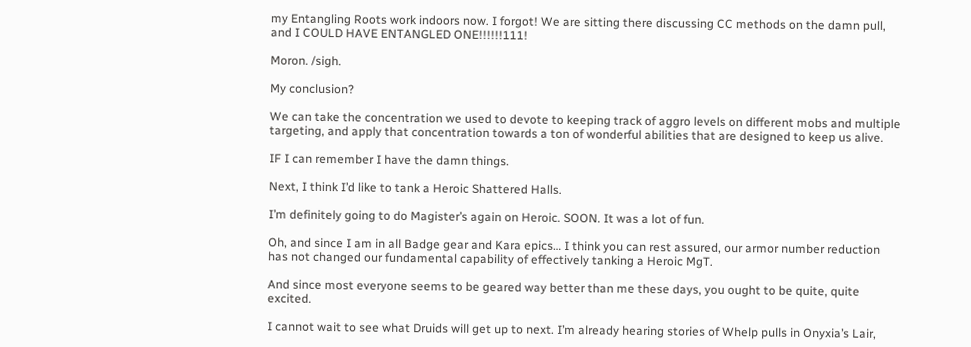my Entangling Roots work indoors now. I forgot! We are sitting there discussing CC methods on the damn pull, and I COULD HAVE ENTANGLED ONE!!!!!!111!

Moron. /sigh.

My conclusion?

We can take the concentration we used to devote to keeping track of aggro levels on different mobs and multiple targeting, and apply that concentration towards a ton of wonderful abilities that are designed to keep us alive.

IF I can remember I have the damn things.

Next, I think I’d like to tank a Heroic Shattered Halls.

I’m definitely going to do Magister’s again on Heroic. SOON. It was a lot of fun.

Oh, and since I am in all Badge gear and Kara epics… I think you can rest assured, our armor number reduction has not changed our fundamental capability of effectively tanking a Heroic MgT.

And since most everyone seems to be geared way better than me these days, you ought to be quite, quite excited.

I cannot wait to see what Druids will get up to next. I’m already hearing stories of Whelp pulls in Onyxia’s Lair,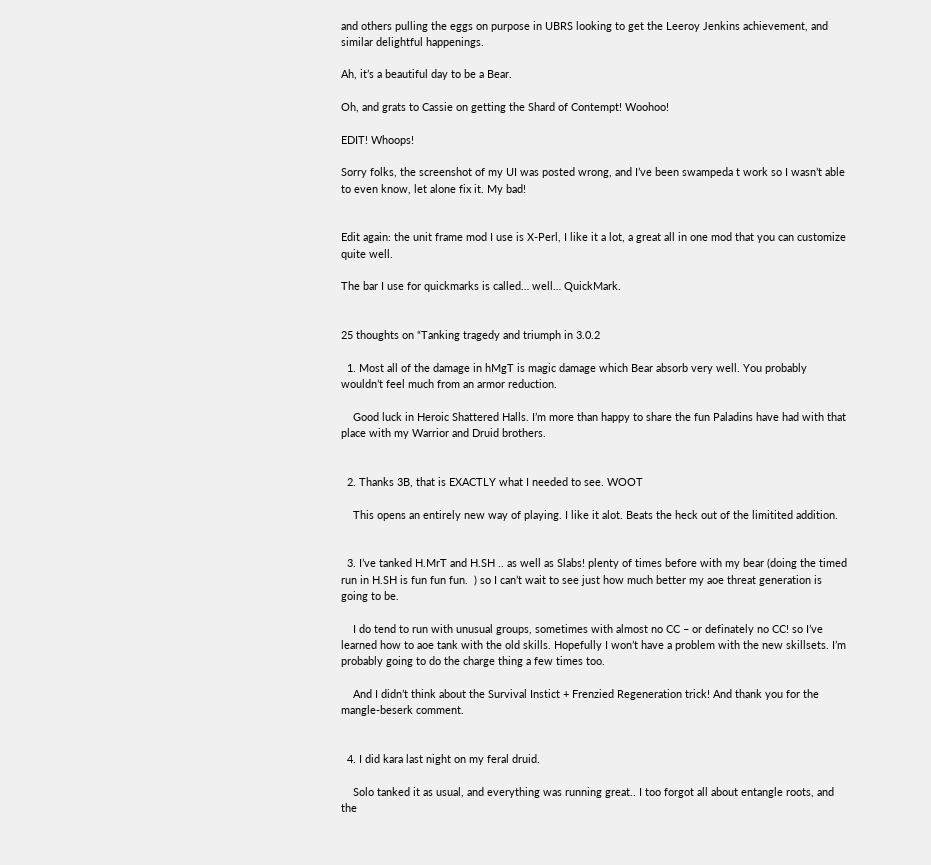and others pulling the eggs on purpose in UBRS looking to get the Leeroy Jenkins achievement, and similar delightful happenings.

Ah, it’s a beautiful day to be a Bear.

Oh, and grats to Cassie on getting the Shard of Contempt! Woohoo!

EDIT! Whoops!

Sorry folks, the screenshot of my UI was posted wrong, and I’ve been swampeda t work so I wasn’t able to even know, let alone fix it. My bad!


Edit again: the unit frame mod I use is X-Perl, I like it a lot, a great all in one mod that you can customize quite well.

The bar I use for quickmarks is called… well… QuickMark.


25 thoughts on “Tanking tragedy and triumph in 3.0.2

  1. Most all of the damage in hMgT is magic damage which Bear absorb very well. You probably wouldn’t feel much from an armor reduction.

    Good luck in Heroic Shattered Halls. I’m more than happy to share the fun Paladins have had with that place with my Warrior and Druid brothers.


  2. Thanks 3B, that is EXACTLY what I needed to see. WOOT

    This opens an entirely new way of playing. I like it alot. Beats the heck out of the limitited addition.


  3. I’ve tanked H.MrT and H.SH .. as well as Slabs! plenty of times before with my bear (doing the timed run in H.SH is fun fun fun.  ) so I can’t wait to see just how much better my aoe threat generation is going to be.

    I do tend to run with unusual groups, sometimes with almost no CC – or definately no CC! so I’ve learned how to aoe tank with the old skills. Hopefully I won’t have a problem with the new skillsets. I’m probably going to do the charge thing a few times too.

    And I didn’t think about the Survival Instict + Frenzied Regeneration trick! And thank you for the mangle-beserk comment.


  4. I did kara last night on my feral druid.

    Solo tanked it as usual, and everything was running great.. I too forgot all about entangle roots, and the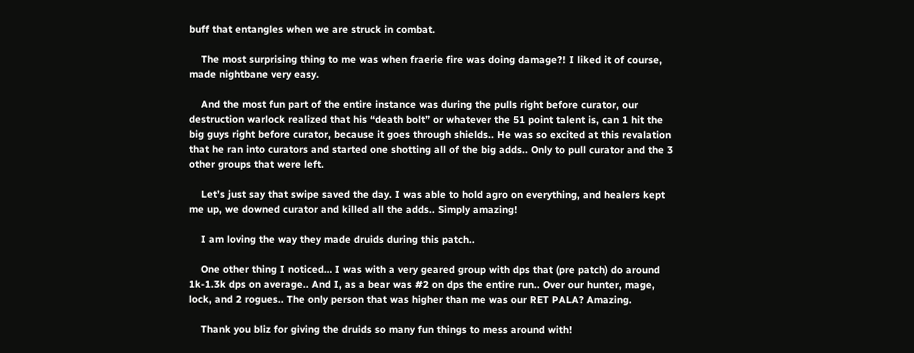buff that entangles when we are struck in combat.

    The most surprising thing to me was when fraerie fire was doing damage?! I liked it of course, made nightbane very easy.

    And the most fun part of the entire instance was during the pulls right before curator, our destruction warlock realized that his “death bolt” or whatever the 51 point talent is, can 1 hit the big guys right before curator, because it goes through shields.. He was so excited at this revalation that he ran into curators and started one shotting all of the big adds.. Only to pull curator and the 3 other groups that were left.

    Let’s just say that swipe saved the day. I was able to hold agro on everything, and healers kept me up, we downed curator and killed all the adds.. Simply amazing!

    I am loving the way they made druids during this patch..

    One other thing I noticed… I was with a very geared group with dps that (pre patch) do around 1k-1.3k dps on average.. And I, as a bear was #2 on dps the entire run.. Over our hunter, mage, lock, and 2 rogues.. The only person that was higher than me was our RET PALA? Amazing.

    Thank you bliz for giving the druids so many fun things to mess around with!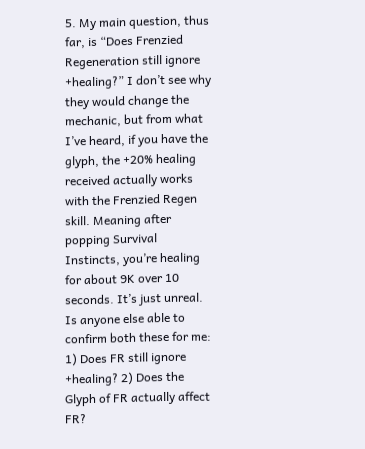5. My main question, thus far, is “Does Frenzied Regeneration still ignore +healing?” I don’t see why they would change the mechanic, but from what I’ve heard, if you have the glyph, the +20% healing received actually works with the Frenzied Regen skill. Meaning after popping Survival Instincts, you’re healing for about 9K over 10 seconds. It’s just unreal. Is anyone else able to confirm both these for me: 1) Does FR still ignore +healing? 2) Does the Glyph of FR actually affect FR?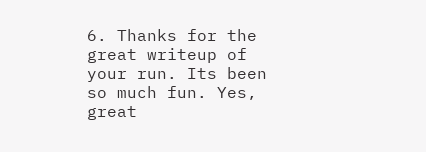6. Thanks for the great writeup of your run. Its been so much fun. Yes, great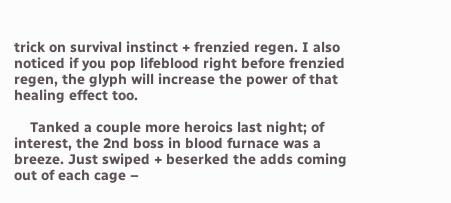trick on survival instinct + frenzied regen. I also noticed if you pop lifeblood right before frenzied regen, the glyph will increase the power of that healing effect too.

    Tanked a couple more heroics last night; of interest, the 2nd boss in blood furnace was a breeze. Just swiped + beserked the adds coming out of each cage –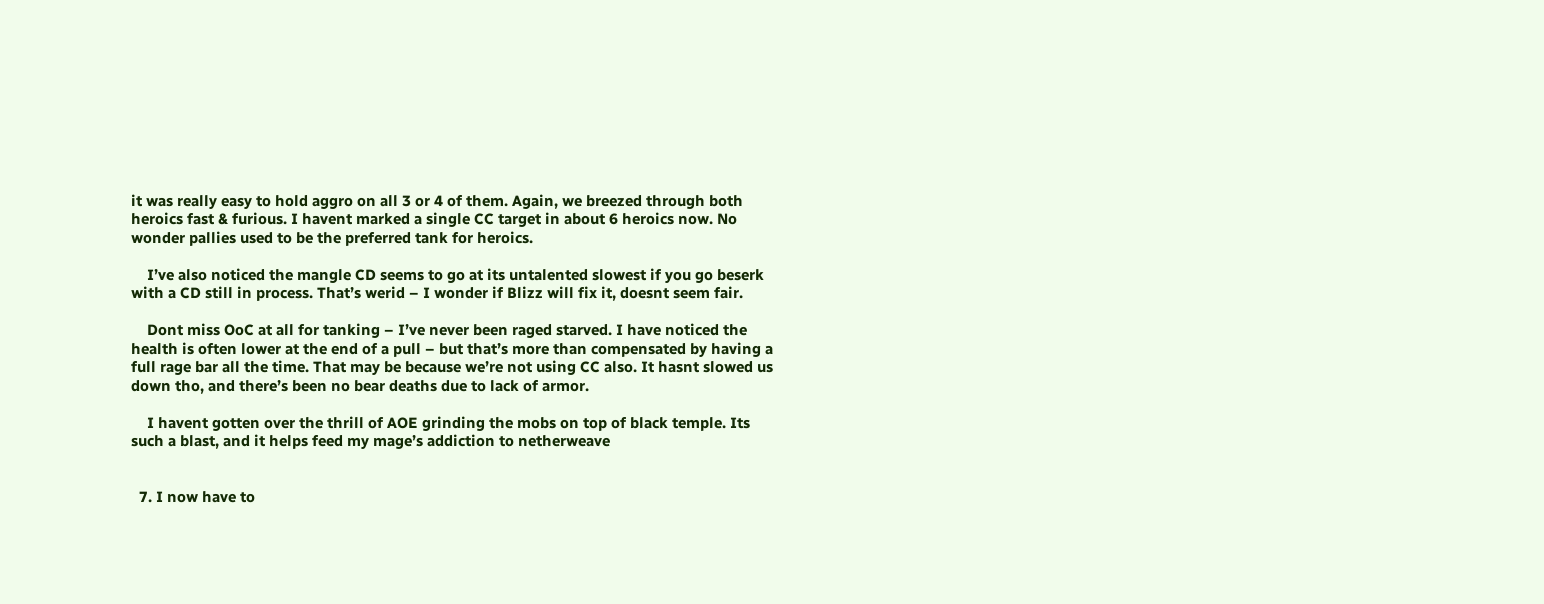it was really easy to hold aggro on all 3 or 4 of them. Again, we breezed through both heroics fast & furious. I havent marked a single CC target in about 6 heroics now. No wonder pallies used to be the preferred tank for heroics.

    I’ve also noticed the mangle CD seems to go at its untalented slowest if you go beserk with a CD still in process. That’s werid – I wonder if Blizz will fix it, doesnt seem fair.

    Dont miss OoC at all for tanking – I’ve never been raged starved. I have noticed the health is often lower at the end of a pull – but that’s more than compensated by having a full rage bar all the time. That may be because we’re not using CC also. It hasnt slowed us down tho, and there’s been no bear deaths due to lack of armor.

    I havent gotten over the thrill of AOE grinding the mobs on top of black temple. Its such a blast, and it helps feed my mage’s addiction to netherweave


  7. I now have to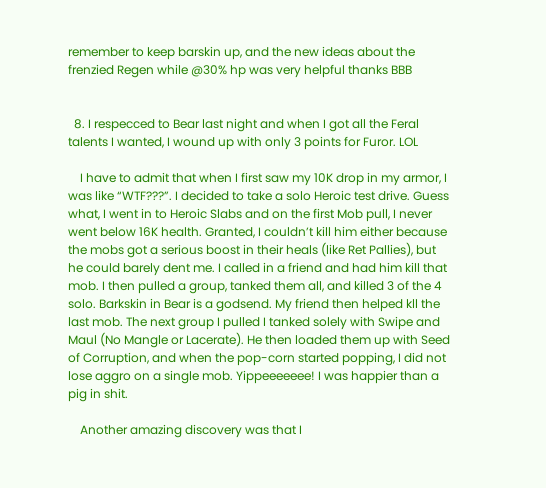remember to keep barskin up, and the new ideas about the frenzied Regen while @30% hp was very helpful thanks BBB


  8. I respecced to Bear last night and when I got all the Feral talents I wanted, I wound up with only 3 points for Furor. LOL

    I have to admit that when I first saw my 10K drop in my armor, I was like “WTF???”. I decided to take a solo Heroic test drive. Guess what, I went in to Heroic Slabs and on the first Mob pull, I never went below 16K health. Granted, I couldn’t kill him either because the mobs got a serious boost in their heals (like Ret Pallies), but he could barely dent me. I called in a friend and had him kill that mob. I then pulled a group, tanked them all, and killed 3 of the 4 solo. Barkskin in Bear is a godsend. My friend then helped kll the last mob. The next group I pulled I tanked solely with Swipe and Maul (No Mangle or Lacerate). He then loaded them up with Seed of Corruption, and when the pop-corn started popping, I did not lose aggro on a single mob. Yippeeeeeee! I was happier than a pig in shit.

    Another amazing discovery was that I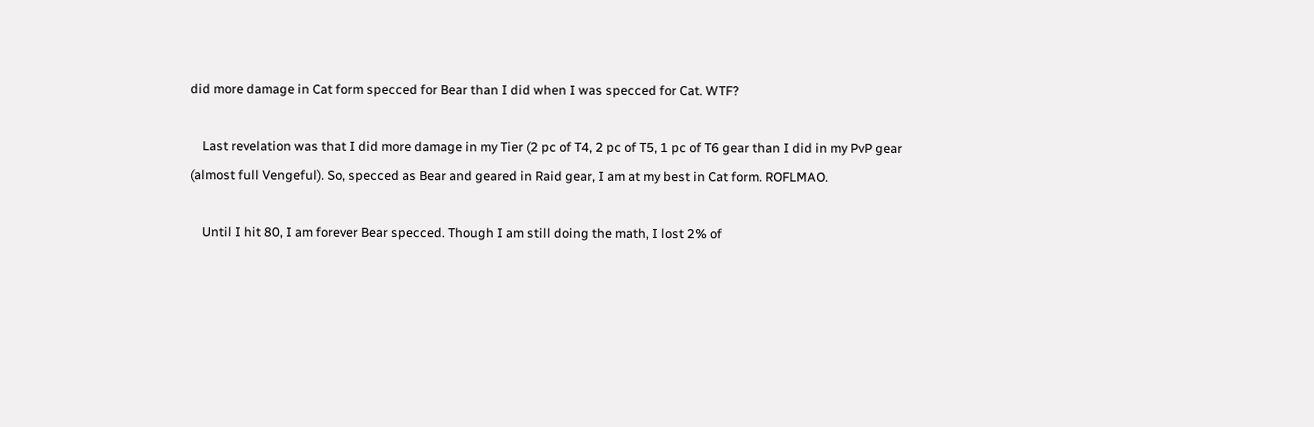did more damage in Cat form specced for Bear than I did when I was specced for Cat. WTF?

    Last revelation was that I did more damage in my Tier (2 pc of T4, 2 pc of T5, 1 pc of T6 gear than I did in my PvP gear (almost full Vengeful). So, specced as Bear and geared in Raid gear, I am at my best in Cat form. ROFLMAO.

    Until I hit 80, I am forever Bear specced. Though I am still doing the math, I lost 2% of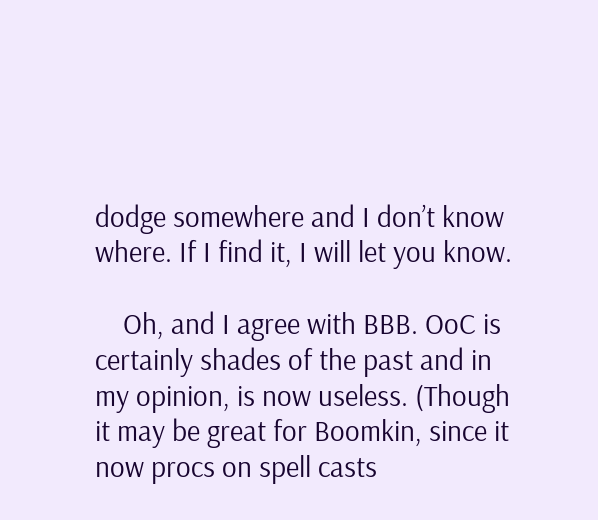dodge somewhere and I don’t know where. If I find it, I will let you know.

    Oh, and I agree with BBB. OoC is certainly shades of the past and in my opinion, is now useless. (Though it may be great for Boomkin, since it now procs on spell casts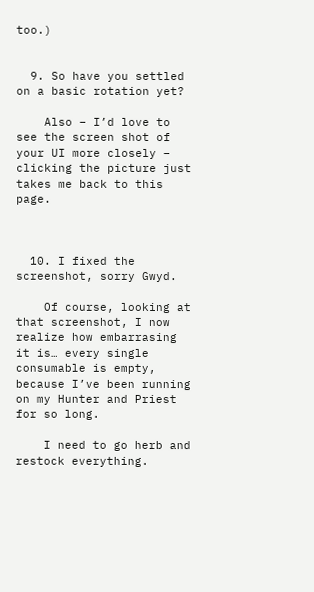too.)


  9. So have you settled on a basic rotation yet?

    Also – I’d love to see the screen shot of your UI more closely – clicking the picture just takes me back to this page.



  10. I fixed the screenshot, sorry Gwyd.

    Of course, looking at that screenshot, I now realize how embarrasing it is… every single consumable is empty, because I’ve been running on my Hunter and Priest for so long.

    I need to go herb and restock everything.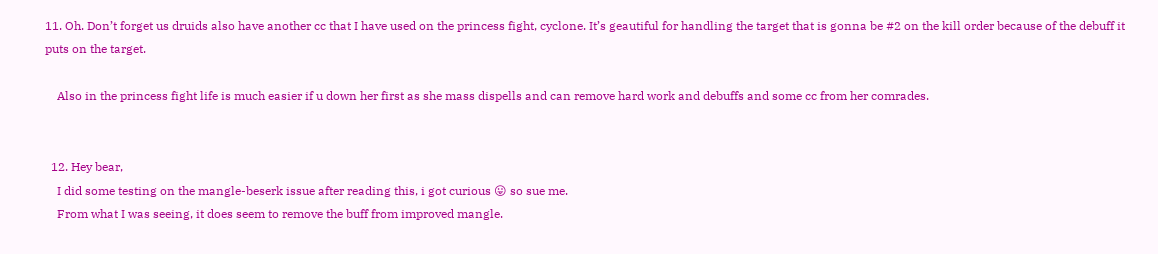11. Oh. Don’t forget us druids also have another cc that I have used on the princess fight, cyclone. It’s geautiful for handling the target that is gonna be #2 on the kill order because of the debuff it puts on the target.

    Also in the princess fight life is much easier if u down her first as she mass dispells and can remove hard work and debuffs and some cc from her comrades.


  12. Hey bear,
    I did some testing on the mangle-beserk issue after reading this, i got curious 😛 so sue me.
    From what I was seeing, it does seem to remove the buff from improved mangle.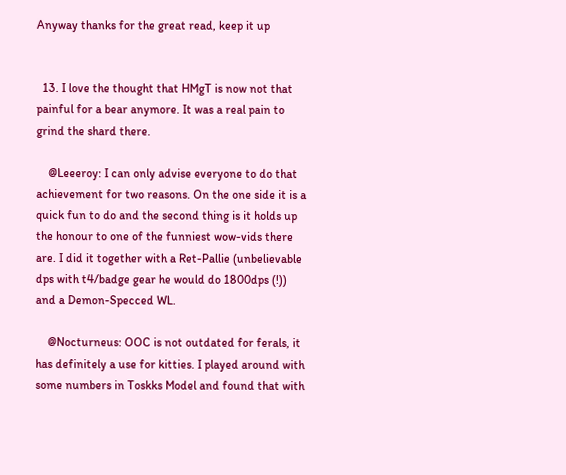Anyway thanks for the great read, keep it up


  13. I love the thought that HMgT is now not that painful for a bear anymore. It was a real pain to grind the shard there.

    @Leeeroy: I can only advise everyone to do that achievement for two reasons. On the one side it is a quick fun to do and the second thing is it holds up the honour to one of the funniest wow-vids there are. I did it together with a Ret-Pallie (unbelievable dps with t4/badge gear he would do 1800dps (!)) and a Demon-Specced WL.

    @Nocturneus: OOC is not outdated for ferals, it has definitely a use for kitties. I played around with some numbers in Toskks Model and found that with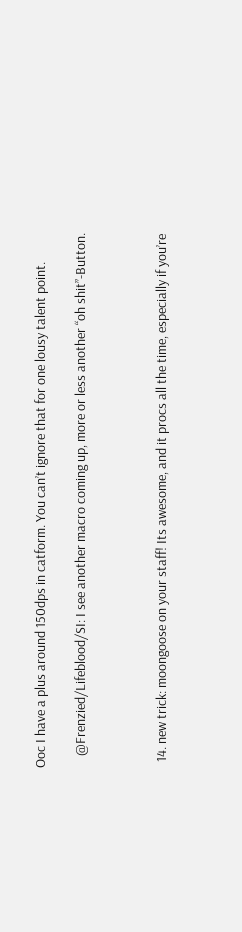Ooc I have a plus around 150dps in catform. You can’t ignore that for one lousy talent point.

    @Frenzied/Lifeblood/SI: I see another macro coming up, more or less another “oh shit”-Button.



  14. new trick: moongoose on your staff! Its awesome, and it procs all the time, especially if you’re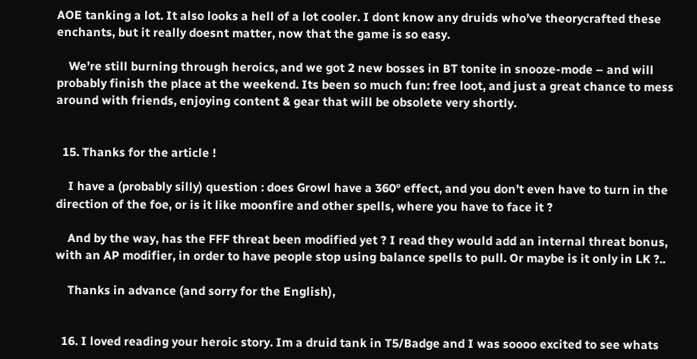AOE tanking a lot. It also looks a hell of a lot cooler. I dont know any druids who’ve theorycrafted these enchants, but it really doesnt matter, now that the game is so easy.

    We’re still burning through heroics, and we got 2 new bosses in BT tonite in snooze-mode – and will probably finish the place at the weekend. Its been so much fun: free loot, and just a great chance to mess around with friends, enjoying content & gear that will be obsolete very shortly.


  15. Thanks for the article !

    I have a (probably silly) question : does Growl have a 360° effect, and you don’t even have to turn in the direction of the foe, or is it like moonfire and other spells, where you have to face it ?

    And by the way, has the FFF threat been modified yet ? I read they would add an internal threat bonus, with an AP modifier, in order to have people stop using balance spells to pull. Or maybe is it only in LK ?..

    Thanks in advance (and sorry for the English),


  16. I loved reading your heroic story. Im a druid tank in T5/Badge and I was soooo excited to see whats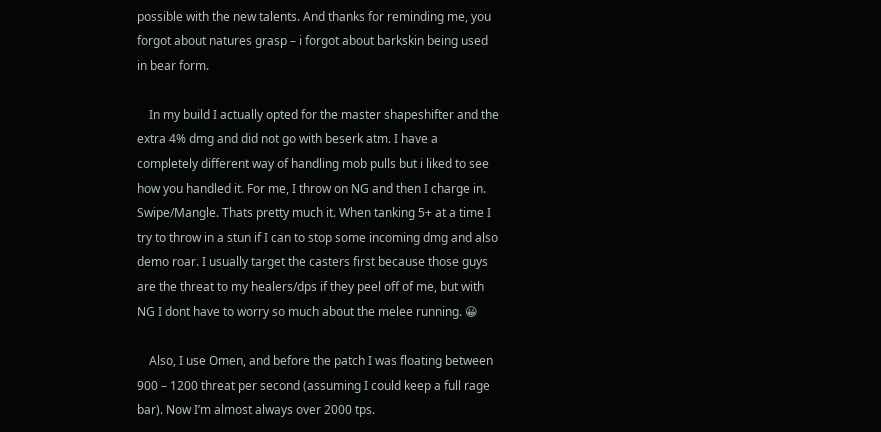possible with the new talents. And thanks for reminding me, you forgot about natures grasp – i forgot about barkskin being used in bear form.

    In my build I actually opted for the master shapeshifter and the extra 4% dmg and did not go with beserk atm. I have a completely different way of handling mob pulls but i liked to see how you handled it. For me, I throw on NG and then I charge in. Swipe/Mangle. Thats pretty much it. When tanking 5+ at a time I try to throw in a stun if I can to stop some incoming dmg and also demo roar. I usually target the casters first because those guys are the threat to my healers/dps if they peel off of me, but with NG I dont have to worry so much about the melee running. 😀

    Also, I use Omen, and before the patch I was floating between 900 – 1200 threat per second (assuming I could keep a full rage bar). Now I’m almost always over 2000 tps.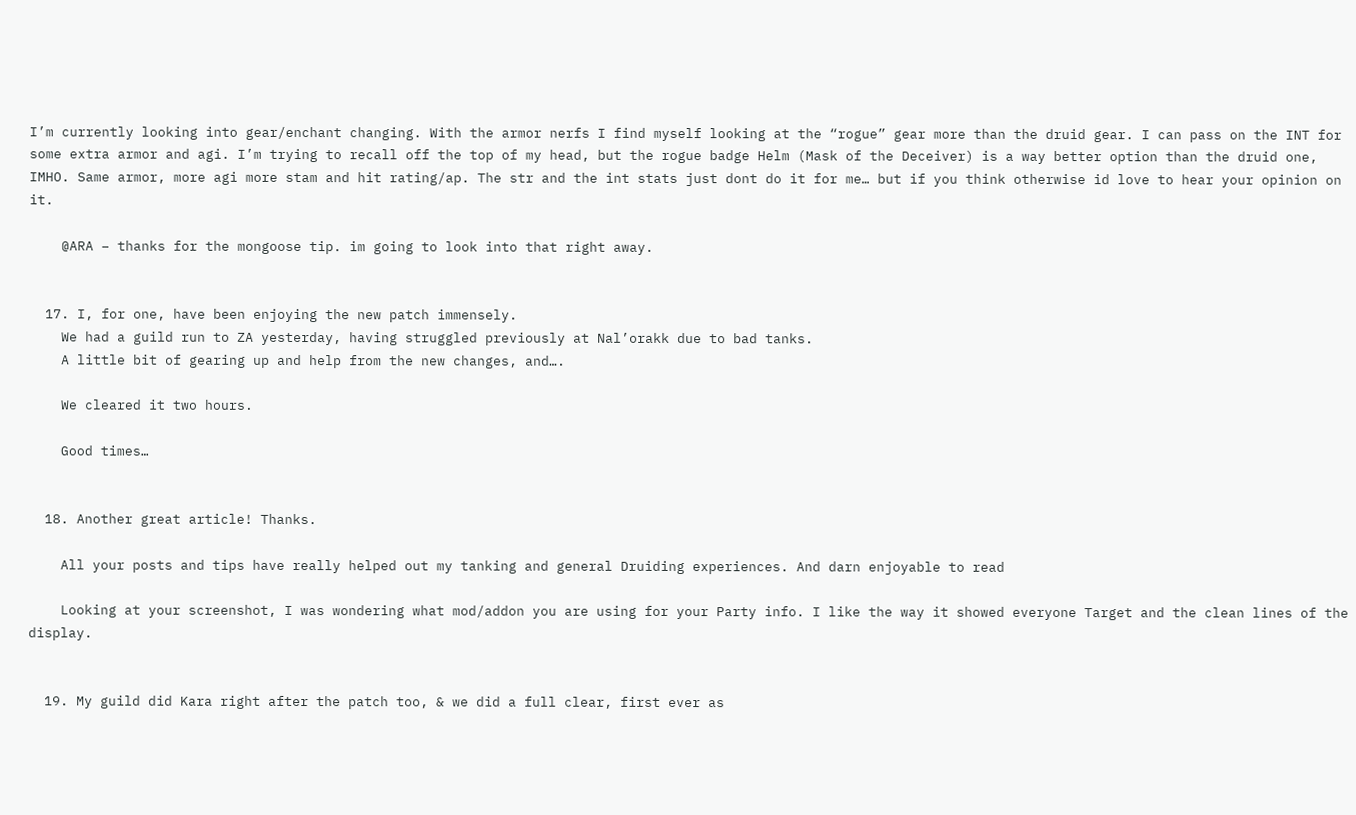I’m currently looking into gear/enchant changing. With the armor nerfs I find myself looking at the “rogue” gear more than the druid gear. I can pass on the INT for some extra armor and agi. I’m trying to recall off the top of my head, but the rogue badge Helm (Mask of the Deceiver) is a way better option than the druid one, IMHO. Same armor, more agi more stam and hit rating/ap. The str and the int stats just dont do it for me… but if you think otherwise id love to hear your opinion on it.

    @ARA – thanks for the mongoose tip. im going to look into that right away.


  17. I, for one, have been enjoying the new patch immensely.
    We had a guild run to ZA yesterday, having struggled previously at Nal’orakk due to bad tanks.
    A little bit of gearing up and help from the new changes, and….

    We cleared it two hours.

    Good times…


  18. Another great article! Thanks.

    All your posts and tips have really helped out my tanking and general Druiding experiences. And darn enjoyable to read

    Looking at your screenshot, I was wondering what mod/addon you are using for your Party info. I like the way it showed everyone Target and the clean lines of the display.


  19. My guild did Kara right after the patch too, & we did a full clear, first ever as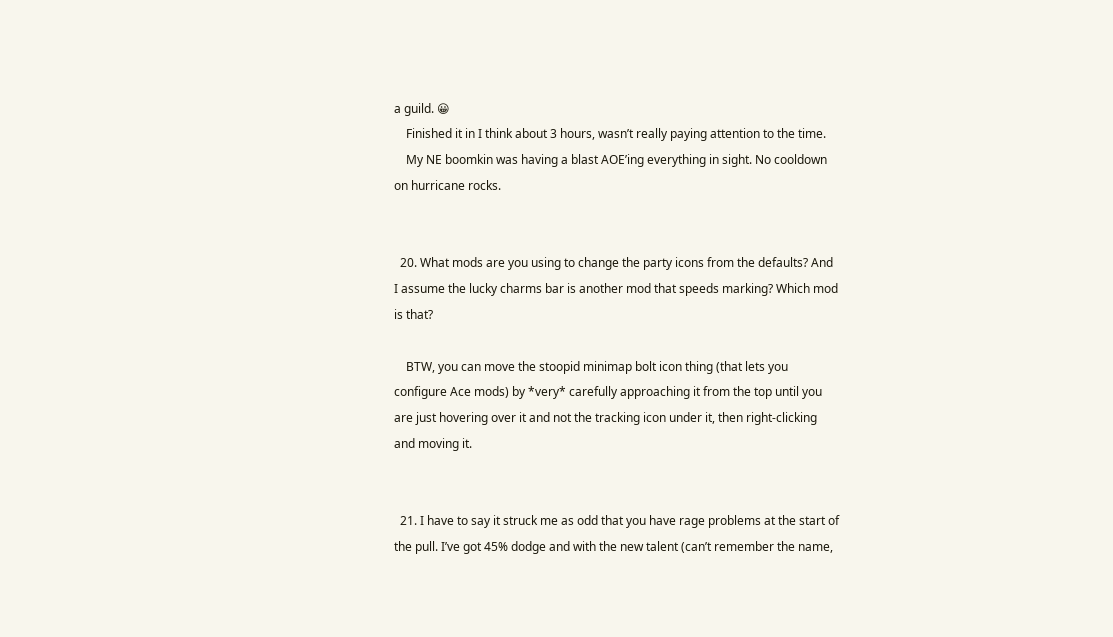a guild. 😀
    Finished it in I think about 3 hours, wasn’t really paying attention to the time.
    My NE boomkin was having a blast AOE’ing everything in sight. No cooldown on hurricane rocks.


  20. What mods are you using to change the party icons from the defaults? And I assume the lucky charms bar is another mod that speeds marking? Which mod is that?

    BTW, you can move the stoopid minimap bolt icon thing (that lets you configure Ace mods) by *very* carefully approaching it from the top until you are just hovering over it and not the tracking icon under it, then right-clicking and moving it.


  21. I have to say it struck me as odd that you have rage problems at the start of the pull. I’ve got 45% dodge and with the new talent (can’t remember the name,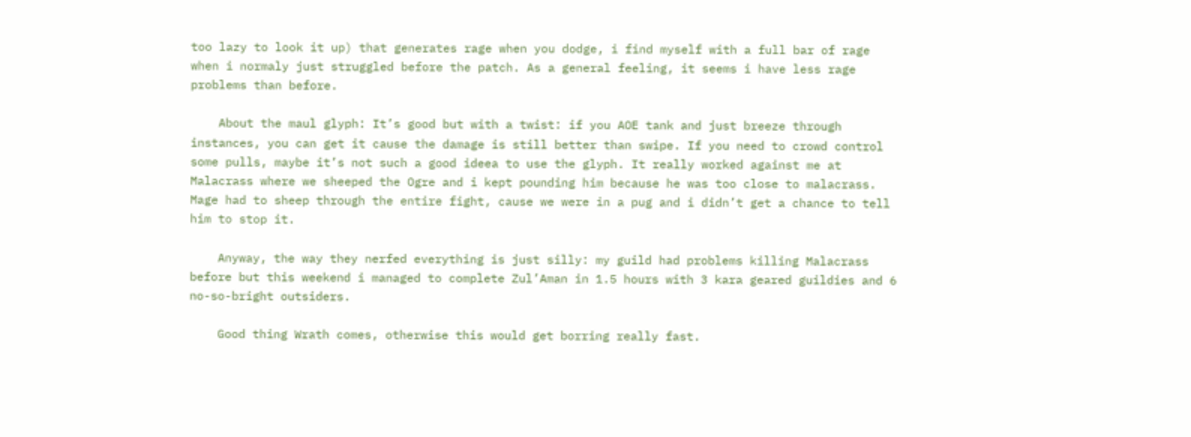too lazy to look it up) that generates rage when you dodge, i find myself with a full bar of rage when i normaly just struggled before the patch. As a general feeling, it seems i have less rage problems than before.

    About the maul glyph: It’s good but with a twist: if you AOE tank and just breeze through instances, you can get it cause the damage is still better than swipe. If you need to crowd control some pulls, maybe it’s not such a good ideea to use the glyph. It really worked against me at Malacrass where we sheeped the Ogre and i kept pounding him because he was too close to malacrass. Mage had to sheep through the entire fight, cause we were in a pug and i didn’t get a chance to tell him to stop it.

    Anyway, the way they nerfed everything is just silly: my guild had problems killing Malacrass before but this weekend i managed to complete Zul’Aman in 1.5 hours with 3 kara geared guildies and 6 no-so-bright outsiders.

    Good thing Wrath comes, otherwise this would get borring really fast.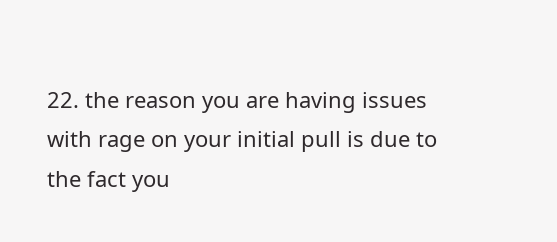22. the reason you are having issues with rage on your initial pull is due to the fact you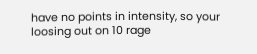have no points in intensity, so your loosing out on 10 rage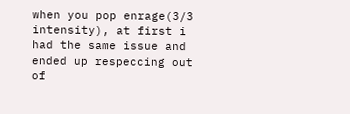when you pop enrage(3/3 intensity), at first i had the same issue and ended up respeccing out of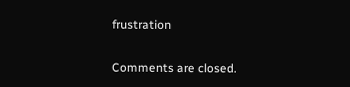frustration


Comments are closed.